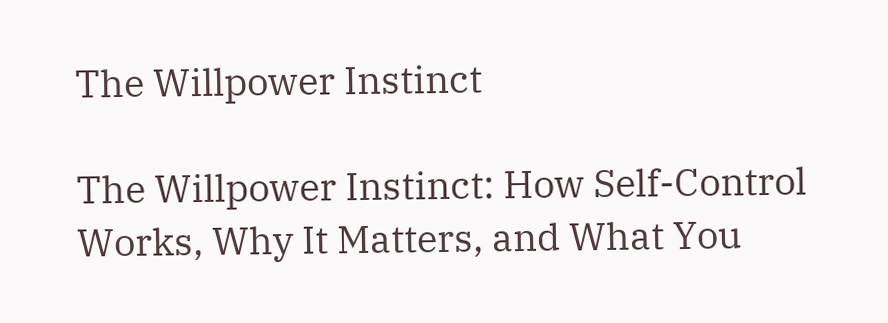The Willpower Instinct

The Willpower Instinct: How Self-Control Works, Why It Matters, and What You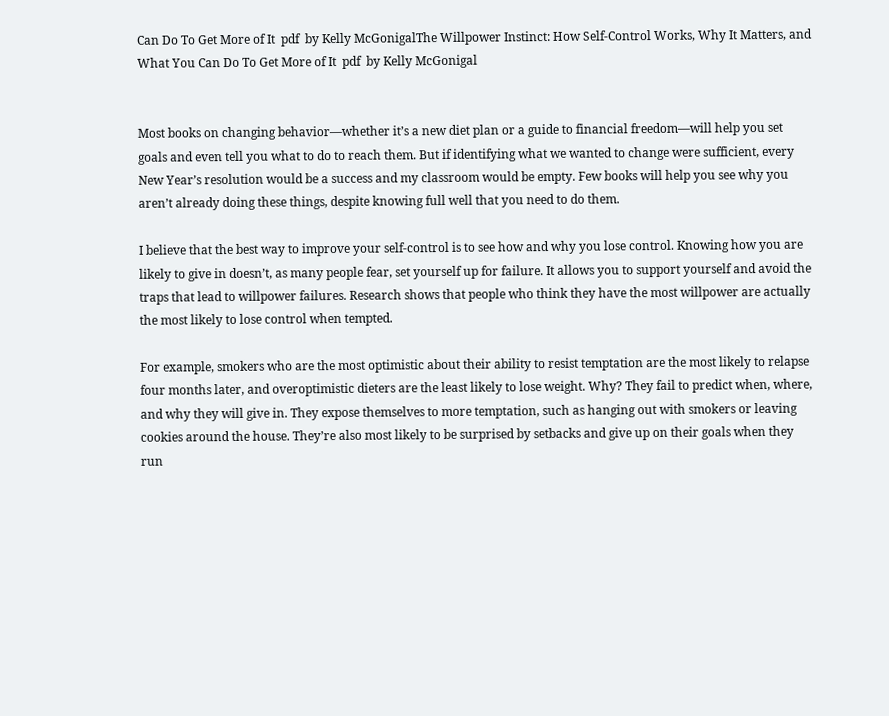Can Do To Get More of It  pdf  by Kelly McGonigalThe Willpower Instinct: How Self-Control Works, Why It Matters, and What You Can Do To Get More of It  pdf  by Kelly McGonigal


Most books on changing behavior—whether it’s a new diet plan or a guide to financial freedom—will help you set goals and even tell you what to do to reach them. But if identifying what we wanted to change were sufficient, every New Year’s resolution would be a success and my classroom would be empty. Few books will help you see why you aren’t already doing these things, despite knowing full well that you need to do them.

I believe that the best way to improve your self-control is to see how and why you lose control. Knowing how you are likely to give in doesn’t, as many people fear, set yourself up for failure. It allows you to support yourself and avoid the traps that lead to willpower failures. Research shows that people who think they have the most willpower are actually the most likely to lose control when tempted.

For example, smokers who are the most optimistic about their ability to resist temptation are the most likely to relapse four months later, and overoptimistic dieters are the least likely to lose weight. Why? They fail to predict when, where, and why they will give in. They expose themselves to more temptation, such as hanging out with smokers or leaving cookies around the house. They’re also most likely to be surprised by setbacks and give up on their goals when they run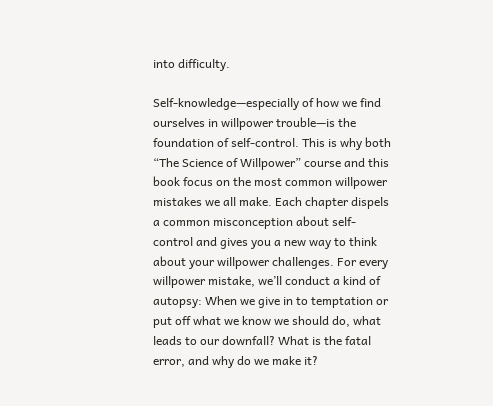into difficulty.

Self-knowledge—especially of how we find ourselves in willpower trouble—is the foundation of self-control. This is why both “The Science of Willpower” course and this book focus on the most common willpower mistakes we all make. Each chapter dispels a common misconception about self-control and gives you a new way to think about your willpower challenges. For every willpower mistake, we’ll conduct a kind of autopsy: When we give in to temptation or put off what we know we should do, what leads to our downfall? What is the fatal error, and why do we make it?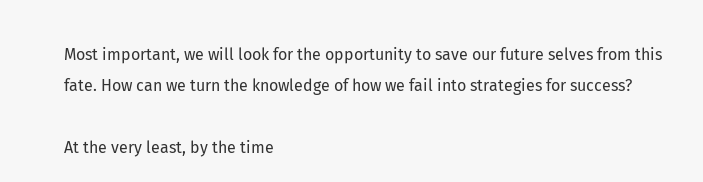Most important, we will look for the opportunity to save our future selves from this fate. How can we turn the knowledge of how we fail into strategies for success?

At the very least, by the time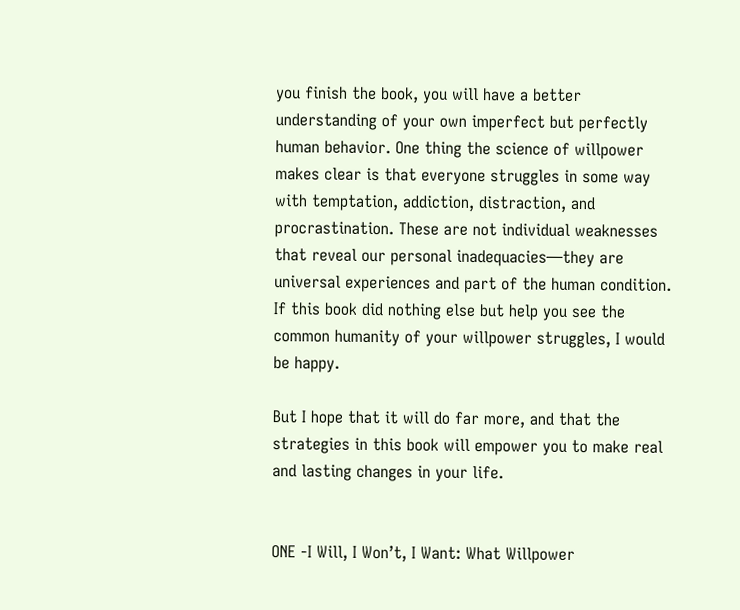you finish the book, you will have a better understanding of your own imperfect but perfectly human behavior. One thing the science of willpower makes clear is that everyone struggles in some way with temptation, addiction, distraction, and procrastination. These are not individual weaknesses that reveal our personal inadequacies—they are universal experiences and part of the human condition. If this book did nothing else but help you see the common humanity of your willpower struggles, I would be happy.

But I hope that it will do far more, and that the strategies in this book will empower you to make real and lasting changes in your life.


ONE -I Will, I Won’t, I Want: What Willpower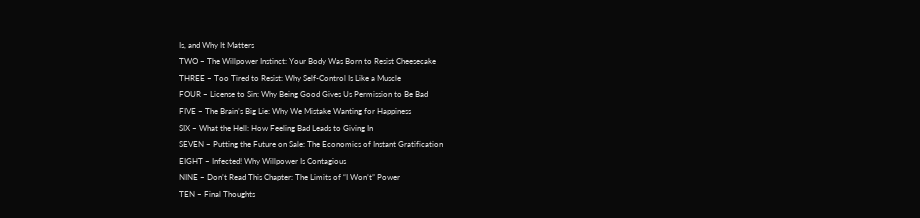Is, and Why It Matters
TWO – The Willpower Instinct: Your Body Was Born to Resist Cheesecake
THREE – Too Tired to Resist: Why Self-Control Is Like a Muscle
FOUR – License to Sin: Why Being Good Gives Us Permission to Be Bad
FIVE – The Brain’s Big Lie: Why We Mistake Wanting for Happiness
SIX – What the Hell: How Feeling Bad Leads to Giving In
SEVEN – Putting the Future on Sale: The Economics of Instant Gratification
EIGHT – Infected! Why Willpower Is Contagious
NINE – Don’t Read This Chapter: The Limits of “I Won’t” Power
TEN – Final Thoughts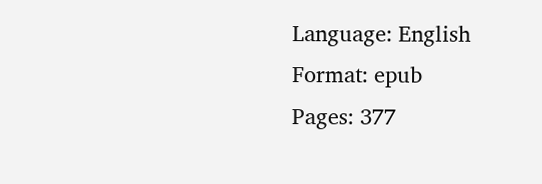Language: English
Format: epub
Pages: 377